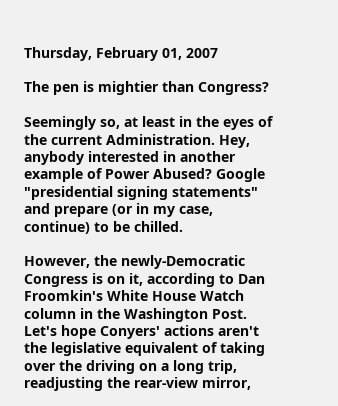Thursday, February 01, 2007

The pen is mightier than Congress?

Seemingly so, at least in the eyes of the current Administration. Hey, anybody interested in another example of Power Abused? Google "presidential signing statements" and prepare (or in my case, continue) to be chilled.

However, the newly-Democratic Congress is on it, according to Dan Froomkin's White House Watch column in the Washington Post. Let's hope Conyers' actions aren't the legislative equivalent of taking over the driving on a long trip, readjusting the rear-view mirror,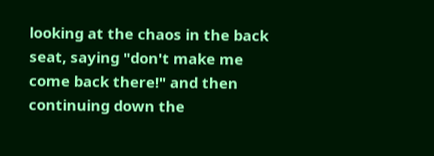looking at the chaos in the back seat, saying "don't make me come back there!" and then continuing down the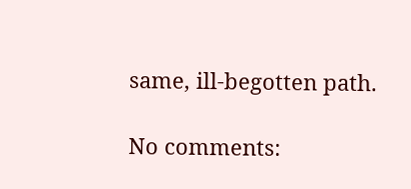same, ill-begotten path.

No comments: